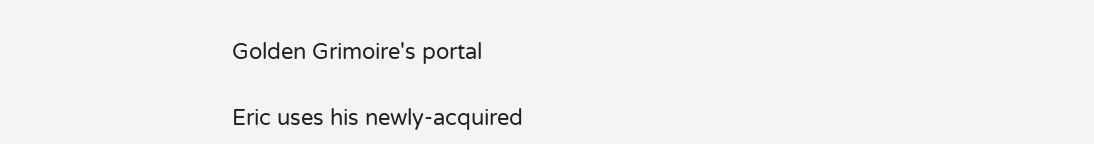Golden Grimoire's portal

Eric uses his newly-acquired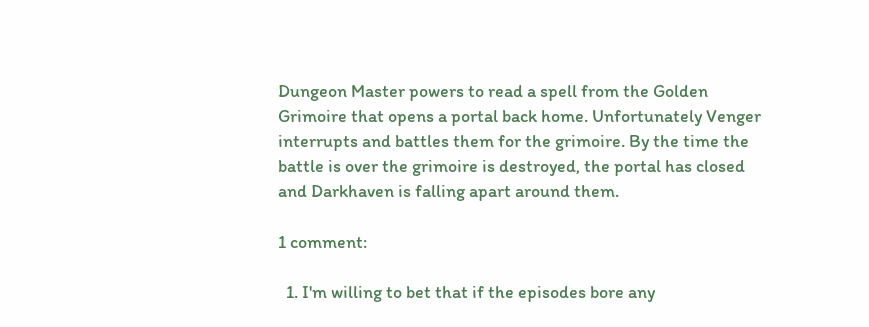Dungeon Master powers to read a spell from the Golden Grimoire that opens a portal back home. Unfortunately Venger interrupts and battles them for the grimoire. By the time the battle is over the grimoire is destroyed, the portal has closed and Darkhaven is falling apart around them.

1 comment:

  1. I'm willing to bet that if the episodes bore any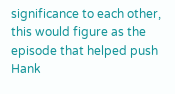significance to each other, this would figure as the episode that helped push Hank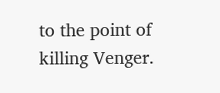to the point of killing Venger.